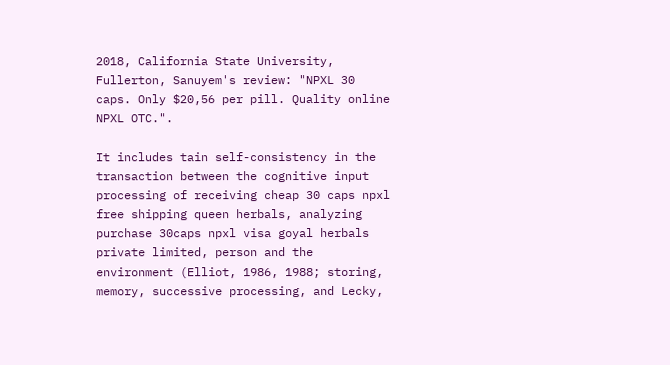2018, California State University, Fullerton, Sanuyem's review: "NPXL 30 caps. Only $20,56 per pill. Quality online NPXL OTC.".

It includes tain self-consistency in the transaction between the cognitive input processing of receiving cheap 30 caps npxl free shipping queen herbals, analyzing purchase 30caps npxl visa goyal herbals private limited, person and the environment (Elliot, 1986, 1988; storing, memory, successive processing, and Lecky,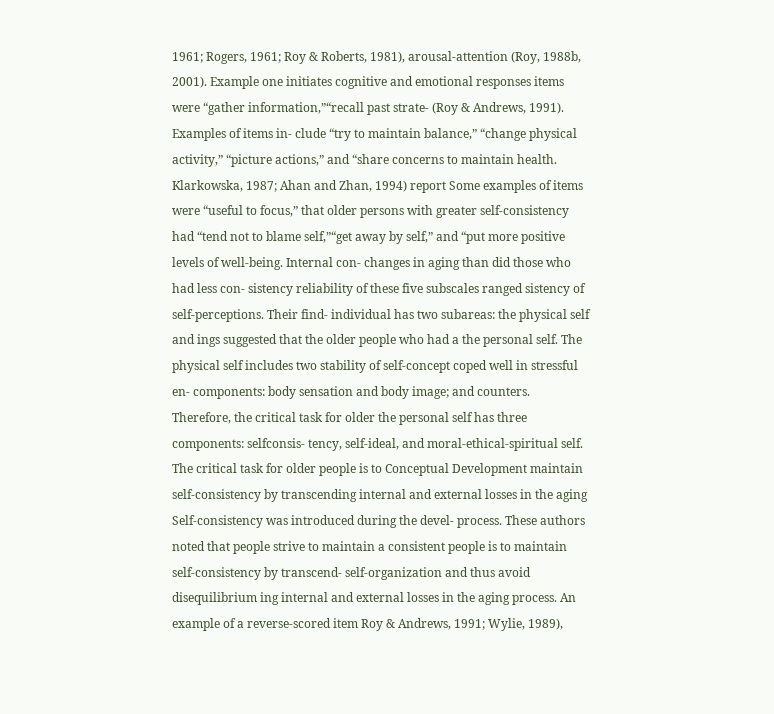1961; Rogers, 1961; Roy & Roberts, 1981), arousal-attention (Roy, 1988b, 2001). Example one initiates cognitive and emotional responses items were “gather information,”“recall past strate- (Roy & Andrews, 1991). Examples of items in- clude “try to maintain balance,” “change physical activity,” “picture actions,” and “share concerns to maintain health. Klarkowska, 1987; Ahan and Zhan, 1994) report Some examples of items were “useful to focus,” that older persons with greater self-consistency had “tend not to blame self,”“get away by self,” and “put more positive levels of well-being. Internal con- changes in aging than did those who had less con- sistency reliability of these five subscales ranged sistency of self-perceptions. Their find- individual has two subareas: the physical self and ings suggested that the older people who had a the personal self. The physical self includes two stability of self-concept coped well in stressful en- components: body sensation and body image; and counters. Therefore, the critical task for older the personal self has three components: selfconsis- tency, self-ideal, and moral-ethical-spiritual self. The critical task for older people is to Conceptual Development maintain self-consistency by transcending internal and external losses in the aging Self-consistency was introduced during the devel- process. These authors noted that people strive to maintain a consistent people is to maintain self-consistency by transcend- self-organization and thus avoid disequilibrium ing internal and external losses in the aging process. An example of a reverse-scored item Roy & Andrews, 1991; Wylie, 1989),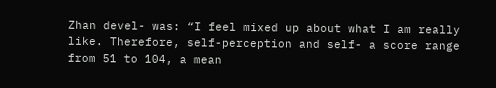Zhan devel- was: “I feel mixed up about what I am really like. Therefore, self-perception and self- a score range from 51 to 104, a mean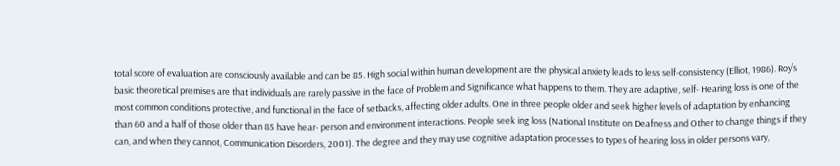total score of evaluation are consciously available and can be 85. High social within human development are the physical anxiety leads to less self-consistency (Elliot, 1986). Roy’s basic theoretical premises are that individuals are rarely passive in the face of Problem and Significance what happens to them. They are adaptive, self- Hearing loss is one of the most common conditions protective, and functional in the face of setbacks, affecting older adults. One in three people older and seek higher levels of adaptation by enhancing than 60 and a half of those older than 85 have hear- person and environment interactions. People seek ing loss (National Institute on Deafness and Other to change things if they can, and when they cannot, Communication Disorders, 2001). The degree and they may use cognitive adaptation processes to types of hearing loss in older persons vary,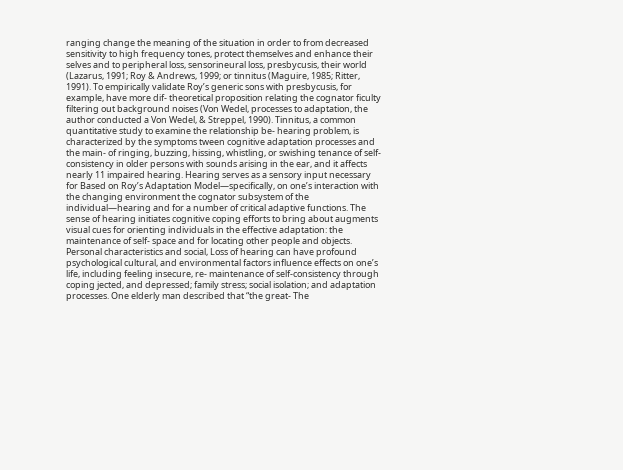ranging change the meaning of the situation in order to from decreased sensitivity to high frequency tones, protect themselves and enhance their selves and to peripheral loss, sensorineural loss, presbycusis, their world (Lazarus, 1991; Roy & Andrews, 1999; or tinnitus (Maguire, 1985; Ritter, 1991). To empirically validate Roy’s generic sons with presbycusis, for example, have more dif- theoretical proposition relating the cognator ficulty filtering out background noises (Von Wedel, processes to adaptation, the author conducted a Von Wedel, & Streppel, 1990). Tinnitus, a common quantitative study to examine the relationship be- hearing problem, is characterized by the symptoms tween cognitive adaptation processes and the main- of ringing, buzzing, hissing, whistling, or swishing tenance of self-consistency in older persons with sounds arising in the ear, and it affects nearly 11 impaired hearing. Hearing serves as a sensory input necessary for Based on Roy’s Adaptation Model—specifically, on one’s interaction with the changing environment the cognator subsystem of the individual—hearing and for a number of critical adaptive functions. The sense of hearing initiates cognitive coping efforts to bring about augments visual cues for orienting individuals in the effective adaptation: the maintenance of self- space and for locating other people and objects. Personal characteristics and social, Loss of hearing can have profound psychological cultural, and environmental factors influence effects on one’s life, including feeling insecure, re- maintenance of self-consistency through coping jected, and depressed; family stress; social isolation; and adaptation processes. One elderly man described that “the great- The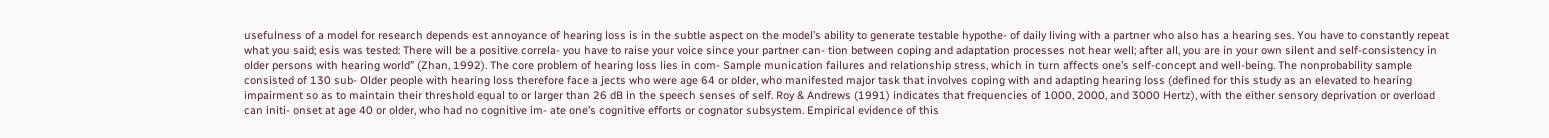usefulness of a model for research depends est annoyance of hearing loss is in the subtle aspect on the model’s ability to generate testable hypothe- of daily living with a partner who also has a hearing ses. You have to constantly repeat what you said; esis was tested: There will be a positive correla- you have to raise your voice since your partner can- tion between coping and adaptation processes not hear well; after all, you are in your own silent and self-consistency in older persons with hearing world” (Zhan, 1992). The core problem of hearing loss lies in com- Sample munication failures and relationship stress, which in turn affects one’s self-concept and well-being. The nonprobability sample consisted of 130 sub- Older people with hearing loss therefore face a jects who were age 64 or older, who manifested major task that involves coping with and adapting hearing loss (defined for this study as an elevated to hearing impairment so as to maintain their threshold equal to or larger than 26 dB in the speech senses of self. Roy & Andrews (1991) indicates that frequencies of 1000, 2000, and 3000 Hertz), with the either sensory deprivation or overload can initi- onset at age 40 or older, who had no cognitive im- ate one’s cognitive efforts or cognator subsystem. Empirical evidence of this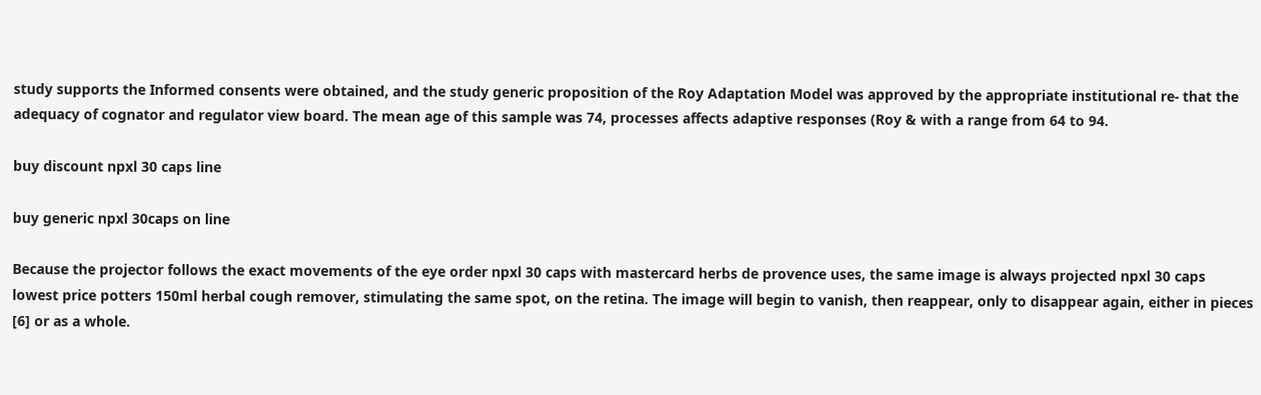study supports the Informed consents were obtained, and the study generic proposition of the Roy Adaptation Model was approved by the appropriate institutional re- that the adequacy of cognator and regulator view board. The mean age of this sample was 74, processes affects adaptive responses (Roy & with a range from 64 to 94.

buy discount npxl 30 caps line

buy generic npxl 30caps on line

Because the projector follows the exact movements of the eye order npxl 30 caps with mastercard herbs de provence uses, the same image is always projected npxl 30 caps lowest price potters 150ml herbal cough remover, stimulating the same spot, on the retina. The image will begin to vanish, then reappear, only to disappear again, either in pieces [6] or as a whole.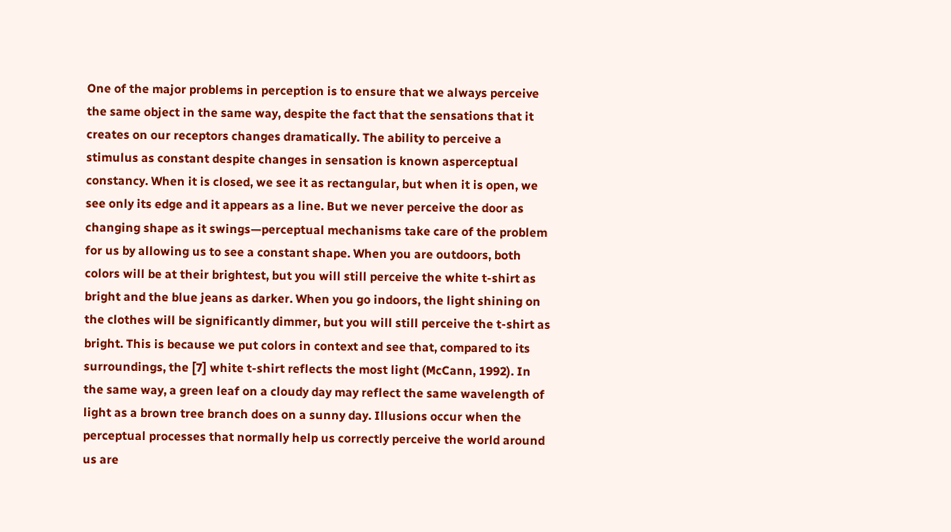One of the major problems in perception is to ensure that we always perceive the same object in the same way, despite the fact that the sensations that it creates on our receptors changes dramatically. The ability to perceive a stimulus as constant despite changes in sensation is known asperceptual constancy. When it is closed, we see it as rectangular, but when it is open, we see only its edge and it appears as a line. But we never perceive the door as changing shape as it swings—perceptual mechanisms take care of the problem for us by allowing us to see a constant shape. When you are outdoors, both colors will be at their brightest, but you will still perceive the white t-shirt as bright and the blue jeans as darker. When you go indoors, the light shining on the clothes will be significantly dimmer, but you will still perceive the t-shirt as bright. This is because we put colors in context and see that, compared to its surroundings, the [7] white t-shirt reflects the most light (McCann, 1992). In the same way, a green leaf on a cloudy day may reflect the same wavelength of light as a brown tree branch does on a sunny day. Illusions occur when the perceptual processes that normally help us correctly perceive the world around us are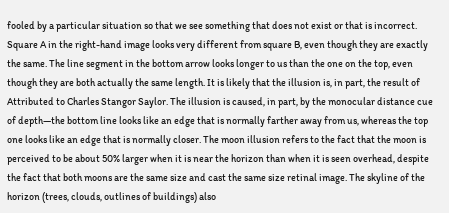fooled by a particular situation so that we see something that does not exist or that is incorrect. Square A in the right-hand image looks very different from square B, even though they are exactly the same. The line segment in the bottom arrow looks longer to us than the one on the top, even though they are both actually the same length. It is likely that the illusion is, in part, the result of Attributed to Charles Stangor Saylor. The illusion is caused, in part, by the monocular distance cue of depth—the bottom line looks like an edge that is normally farther away from us, whereas the top one looks like an edge that is normally closer. The moon illusion refers to the fact that the moon is perceived to be about 50% larger when it is near the horizon than when it is seen overhead, despite the fact that both moons are the same size and cast the same size retinal image. The skyline of the horizon (trees, clouds, outlines of buildings) also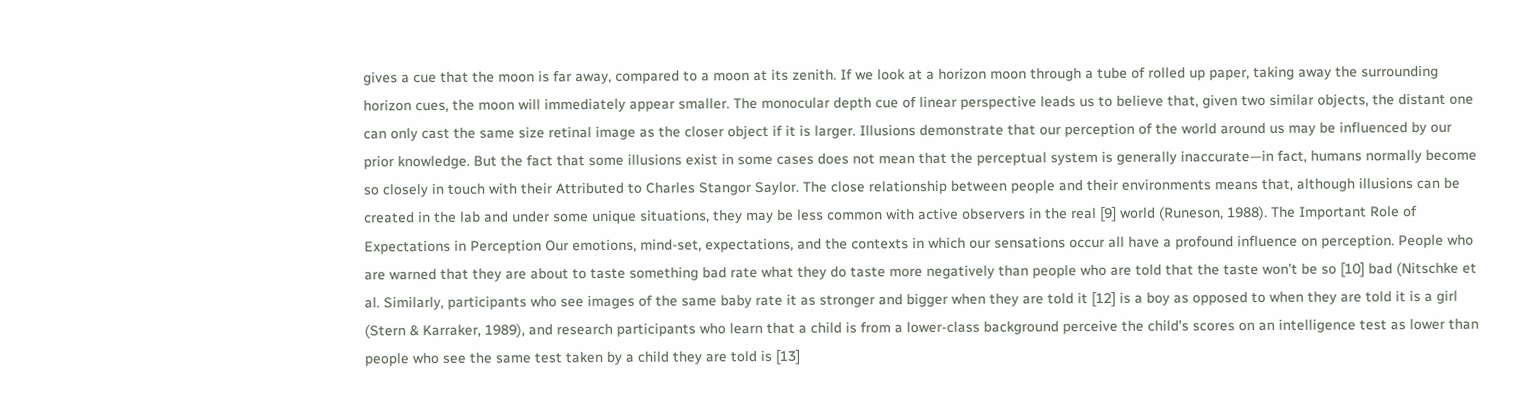gives a cue that the moon is far away, compared to a moon at its zenith. If we look at a horizon moon through a tube of rolled up paper, taking away the surrounding horizon cues, the moon will immediately appear smaller. The monocular depth cue of linear perspective leads us to believe that, given two similar objects, the distant one can only cast the same size retinal image as the closer object if it is larger. Illusions demonstrate that our perception of the world around us may be influenced by our prior knowledge. But the fact that some illusions exist in some cases does not mean that the perceptual system is generally inaccurate—in fact, humans normally become so closely in touch with their Attributed to Charles Stangor Saylor. The close relationship between people and their environments means that, although illusions can be created in the lab and under some unique situations, they may be less common with active observers in the real [9] world (Runeson, 1988). The Important Role of Expectations in Perception Our emotions, mind-set, expectations, and the contexts in which our sensations occur all have a profound influence on perception. People who are warned that they are about to taste something bad rate what they do taste more negatively than people who are told that the taste won’t be so [10] bad (Nitschke et al. Similarly, participants who see images of the same baby rate it as stronger and bigger when they are told it [12] is a boy as opposed to when they are told it is a girl (Stern & Karraker, 1989), and research participants who learn that a child is from a lower-class background perceive the child’s scores on an intelligence test as lower than people who see the same test taken by a child they are told is [13]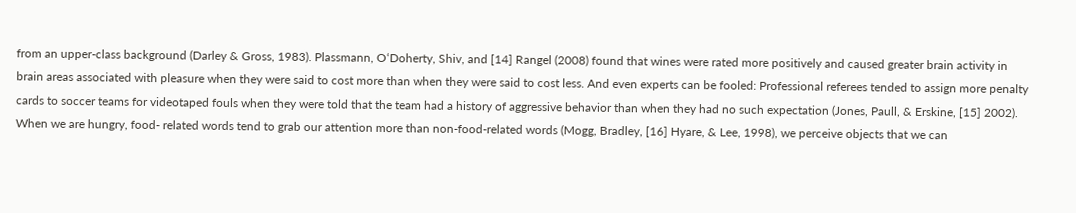from an upper-class background (Darley & Gross, 1983). Plassmann, O‘Doherty, Shiv, and [14] Rangel (2008) found that wines were rated more positively and caused greater brain activity in brain areas associated with pleasure when they were said to cost more than when they were said to cost less. And even experts can be fooled: Professional referees tended to assign more penalty cards to soccer teams for videotaped fouls when they were told that the team had a history of aggressive behavior than when they had no such expectation (Jones, Paull, & Erskine, [15] 2002). When we are hungry, food- related words tend to grab our attention more than non-food-related words (Mogg, Bradley, [16] Hyare, & Lee, 1998), we perceive objects that we can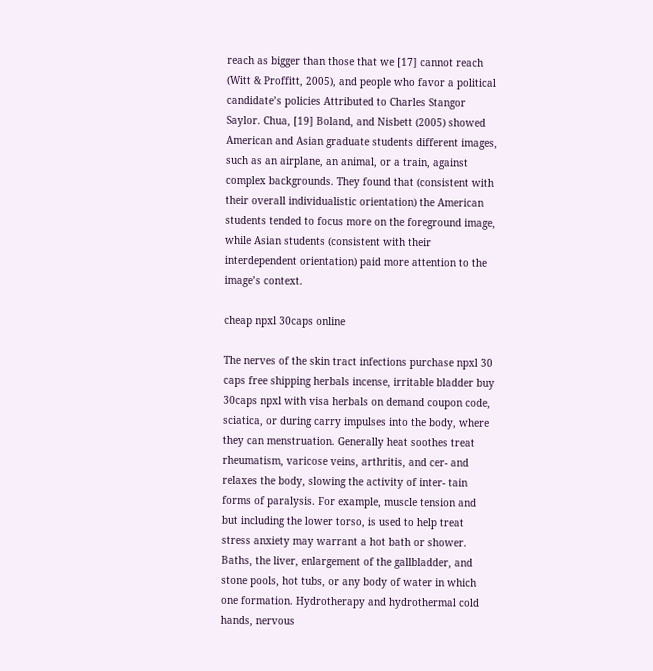reach as bigger than those that we [17] cannot reach (Witt & Proffitt, 2005), and people who favor a political candidate’s policies Attributed to Charles Stangor Saylor. Chua, [19] Boland, and Nisbett (2005) showed American and Asian graduate students different images, such as an airplane, an animal, or a train, against complex backgrounds. They found that (consistent with their overall individualistic orientation) the American students tended to focus more on the foreground image, while Asian students (consistent with their interdependent orientation) paid more attention to the image’s context.

cheap npxl 30caps online

The nerves of the skin tract infections purchase npxl 30 caps free shipping herbals incense, irritable bladder buy 30caps npxl with visa herbals on demand coupon code, sciatica, or during carry impulses into the body, where they can menstruation. Generally heat soothes treat rheumatism, varicose veins, arthritis, and cer- and relaxes the body, slowing the activity of inter- tain forms of paralysis. For example, muscle tension and but including the lower torso, is used to help treat stress anxiety may warrant a hot bath or shower. Baths, the liver, enlargement of the gallbladder, and stone pools, hot tubs, or any body of water in which one formation. Hydrotherapy and hydrothermal cold hands, nervous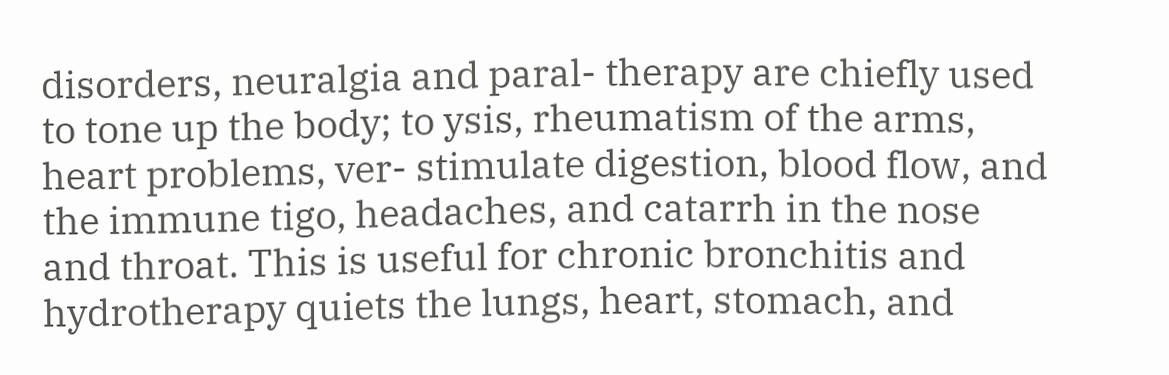disorders, neuralgia and paral- therapy are chiefly used to tone up the body; to ysis, rheumatism of the arms, heart problems, ver- stimulate digestion, blood flow, and the immune tigo, headaches, and catarrh in the nose and throat. This is useful for chronic bronchitis and hydrotherapy quiets the lungs, heart, stomach, and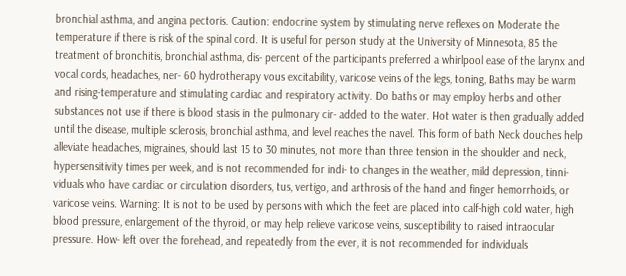bronchial asthma, and angina pectoris. Caution: endocrine system by stimulating nerve reflexes on Moderate the temperature if there is risk of the spinal cord. It is useful for person study at the University of Minnesota, 85 the treatment of bronchitis, bronchial asthma, dis- percent of the participants preferred a whirlpool ease of the larynx and vocal cords, headaches, ner- 60 hydrotherapy vous excitability, varicose veins of the legs, toning, Baths may be warm and rising-temperature and stimulating cardiac and respiratory activity. Do baths or may employ herbs and other substances not use if there is blood stasis in the pulmonary cir- added to the water. Hot water is then gradually added until the disease, multiple sclerosis, bronchial asthma, and level reaches the navel. This form of bath Neck douches help alleviate headaches, migraines, should last 15 to 30 minutes, not more than three tension in the shoulder and neck, hypersensitivity times per week, and is not recommended for indi- to changes in the weather, mild depression, tinni- viduals who have cardiac or circulation disorders, tus, vertigo, and arthrosis of the hand and finger hemorrhoids, or varicose veins. Warning: It is not to be used by persons with which the feet are placed into calf-high cold water, high blood pressure, enlargement of the thyroid, or may help relieve varicose veins, susceptibility to raised intraocular pressure. How- left over the forehead, and repeatedly from the ever, it is not recommended for individuals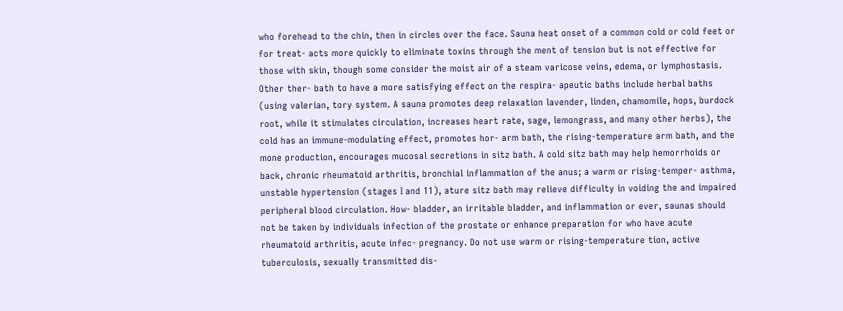who forehead to the chin, then in circles over the face. Sauna heat onset of a common cold or cold feet or for treat- acts more quickly to eliminate toxins through the ment of tension but is not effective for those with skin, though some consider the moist air of a steam varicose veins, edema, or lymphostasis. Other ther- bath to have a more satisfying effect on the respira- apeutic baths include herbal baths (using valerian, tory system. A sauna promotes deep relaxation lavender, linden, chamomile, hops, burdock root, while it stimulates circulation, increases heart rate, sage, lemongrass, and many other herbs), the cold has an immune-modulating effect, promotes hor- arm bath, the rising-temperature arm bath, and the mone production, encourages mucosal secretions in sitz bath. A cold sitz bath may help hemorrhoids or back, chronic rheumatoid arthritis, bronchial inflammation of the anus; a warm or rising-temper- asthma, unstable hypertension (stages I and 11), ature sitz bath may relieve difficulty in voiding the and impaired peripheral blood circulation. How- bladder, an irritable bladder, and inflammation or ever, saunas should not be taken by individuals infection of the prostate or enhance preparation for who have acute rheumatoid arthritis, acute infec- pregnancy. Do not use warm or rising-temperature tion, active tuberculosis, sexually transmitted dis-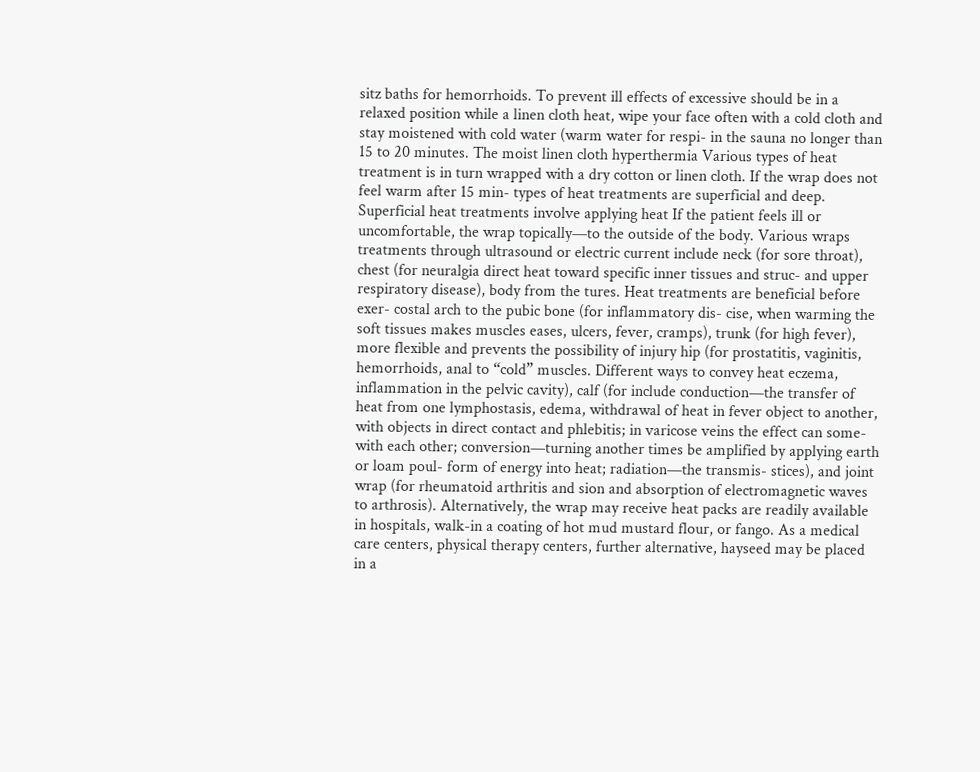sitz baths for hemorrhoids. To prevent ill effects of excessive should be in a relaxed position while a linen cloth heat, wipe your face often with a cold cloth and stay moistened with cold water (warm water for respi- in the sauna no longer than 15 to 20 minutes. The moist linen cloth hyperthermia Various types of heat treatment is in turn wrapped with a dry cotton or linen cloth. If the wrap does not feel warm after 15 min- types of heat treatments are superficial and deep. Superficial heat treatments involve applying heat If the patient feels ill or uncomfortable, the wrap topically—to the outside of the body. Various wraps treatments through ultrasound or electric current include neck (for sore throat), chest (for neuralgia direct heat toward specific inner tissues and struc- and upper respiratory disease), body from the tures. Heat treatments are beneficial before exer- costal arch to the pubic bone (for inflammatory dis- cise, when warming the soft tissues makes muscles eases, ulcers, fever, cramps), trunk (for high fever), more flexible and prevents the possibility of injury hip (for prostatitis, vaginitis, hemorrhoids, anal to “cold” muscles. Different ways to convey heat eczema, inflammation in the pelvic cavity), calf (for include conduction—the transfer of heat from one lymphostasis, edema, withdrawal of heat in fever object to another, with objects in direct contact and phlebitis; in varicose veins the effect can some- with each other; conversion—turning another times be amplified by applying earth or loam poul- form of energy into heat; radiation—the transmis- stices), and joint wrap (for rheumatoid arthritis and sion and absorption of electromagnetic waves to arthrosis). Alternatively, the wrap may receive heat packs are readily available in hospitals, walk-in a coating of hot mud mustard flour, or fango. As a medical care centers, physical therapy centers, further alternative, hayseed may be placed in a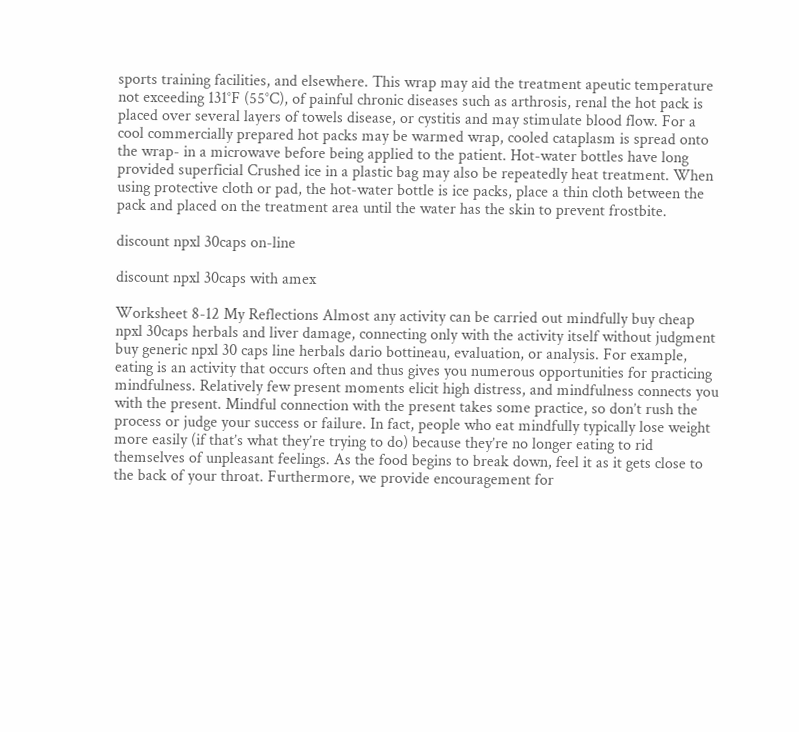sports training facilities, and elsewhere. This wrap may aid the treatment apeutic temperature not exceeding 131°F (55°C), of painful chronic diseases such as arthrosis, renal the hot pack is placed over several layers of towels disease, or cystitis and may stimulate blood flow. For a cool commercially prepared hot packs may be warmed wrap, cooled cataplasm is spread onto the wrap- in a microwave before being applied to the patient. Hot-water bottles have long provided superficial Crushed ice in a plastic bag may also be repeatedly heat treatment. When using protective cloth or pad, the hot-water bottle is ice packs, place a thin cloth between the pack and placed on the treatment area until the water has the skin to prevent frostbite.

discount npxl 30caps on-line

discount npxl 30caps with amex

Worksheet 8-12 My Reflections Almost any activity can be carried out mindfully buy cheap npxl 30caps herbals and liver damage, connecting only with the activity itself without judgment buy generic npxl 30 caps line herbals dario bottineau, evaluation, or analysis. For example, eating is an activity that occurs often and thus gives you numerous opportunities for practicing mindfulness. Relatively few present moments elicit high distress, and mindfulness connects you with the present. Mindful connection with the present takes some practice, so don’t rush the process or judge your success or failure. In fact, people who eat mindfully typically lose weight more easily (if that’s what they’re trying to do) because they’re no longer eating to rid themselves of unpleasant feelings. As the food begins to break down, feel it as it gets close to the back of your throat. Furthermore, we provide encouragement for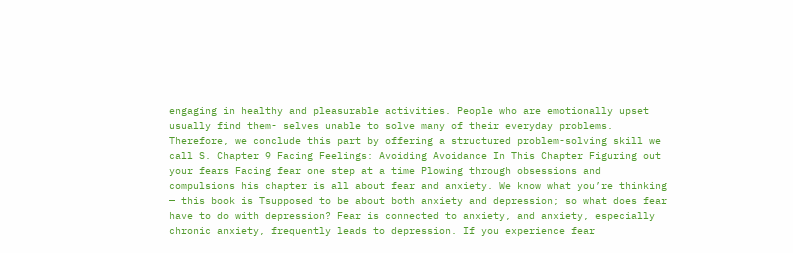engaging in healthy and pleasurable activities. People who are emotionally upset usually find them- selves unable to solve many of their everyday problems. Therefore, we conclude this part by offering a structured problem-solving skill we call S. Chapter 9 Facing Feelings: Avoiding Avoidance In This Chapter Figuring out your fears Facing fear one step at a time Plowing through obsessions and compulsions his chapter is all about fear and anxiety. We know what you’re thinking — this book is Tsupposed to be about both anxiety and depression; so what does fear have to do with depression? Fear is connected to anxiety, and anxiety, especially chronic anxiety, frequently leads to depression. If you experience fear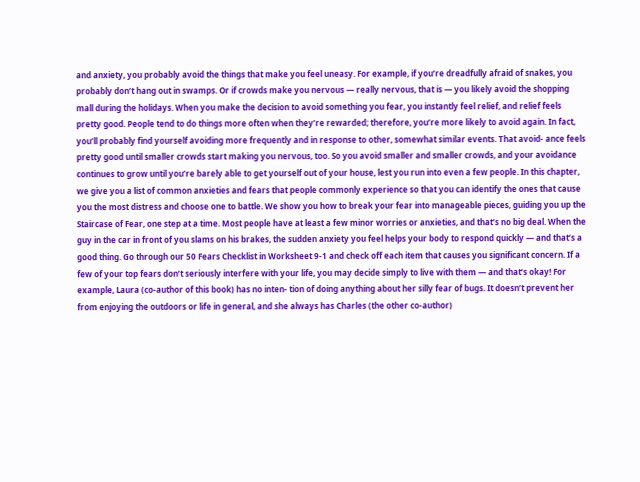and anxiety, you probably avoid the things that make you feel uneasy. For example, if you’re dreadfully afraid of snakes, you probably don’t hang out in swamps. Or if crowds make you nervous — really nervous, that is — you likely avoid the shopping mall during the holidays. When you make the decision to avoid something you fear, you instantly feel relief, and relief feels pretty good. People tend to do things more often when they’re rewarded; therefore, you’re more likely to avoid again. In fact, you’ll probably find yourself avoiding more frequently and in response to other, somewhat similar events. That avoid- ance feels pretty good until smaller crowds start making you nervous, too. So you avoid smaller and smaller crowds, and your avoidance continues to grow until you’re barely able to get yourself out of your house, lest you run into even a few people. In this chapter, we give you a list of common anxieties and fears that people commonly experience so that you can identify the ones that cause you the most distress and choose one to battle. We show you how to break your fear into manageable pieces, guiding you up the Staircase of Fear, one step at a time. Most people have at least a few minor worries or anxieties, and that’s no big deal. When the guy in the car in front of you slams on his brakes, the sudden anxiety you feel helps your body to respond quickly — and that’s a good thing. Go through our 50 Fears Checklist in Worksheet 9-1 and check off each item that causes you significant concern. If a few of your top fears don’t seriously interfere with your life, you may decide simply to live with them — and that’s okay! For example, Laura (co-author of this book) has no inten- tion of doing anything about her silly fear of bugs. It doesn’t prevent her from enjoying the outdoors or life in general, and she always has Charles (the other co-author)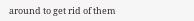around to get rid of them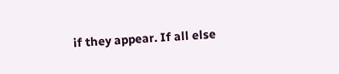if they appear. If all else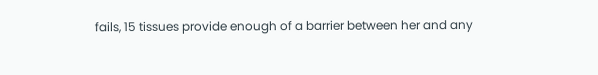fails, 15 tissues provide enough of a barrier between her and any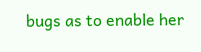bugs as to enable her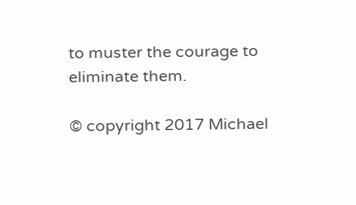to muster the courage to eliminate them.

© copyright 2017 Michael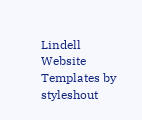Lindell
Website Templates by styleshout